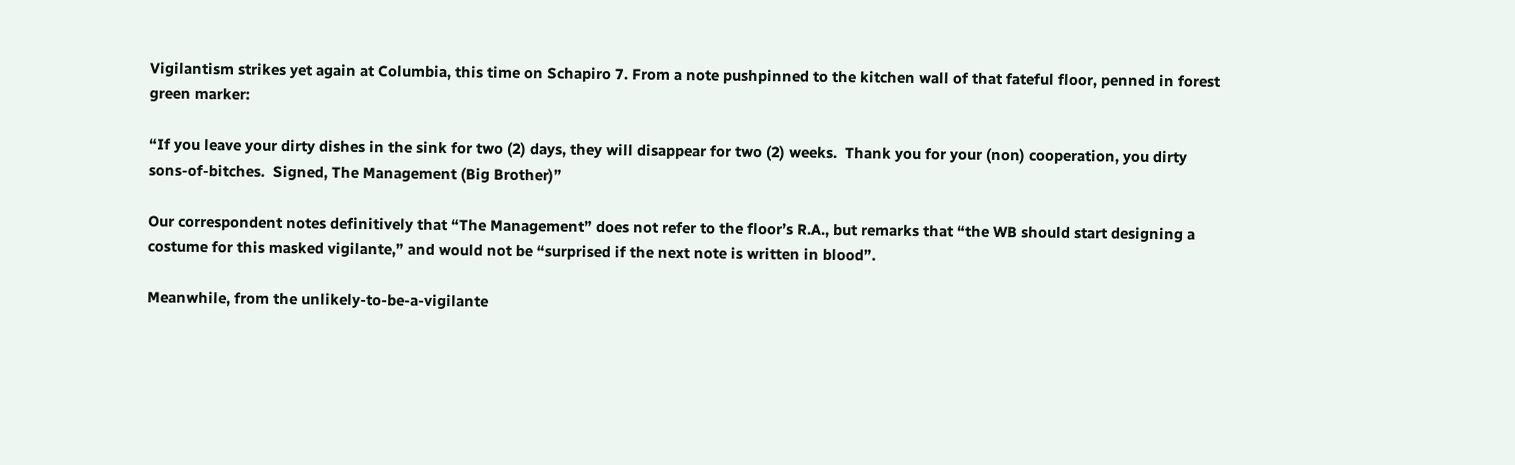Vigilantism strikes yet again at Columbia, this time on Schapiro 7. From a note pushpinned to the kitchen wall of that fateful floor, penned in forest green marker:

“If you leave your dirty dishes in the sink for two (2) days, they will disappear for two (2) weeks.  Thank you for your (non) cooperation, you dirty sons-of-bitches.  Signed, The Management (Big Brother)”

Our correspondent notes definitively that “The Management” does not refer to the floor’s R.A., but remarks that “the WB should start designing a costume for this masked vigilante,” and would not be “surprised if the next note is written in blood”.

Meanwhile, from the unlikely-to-be-a-vigilante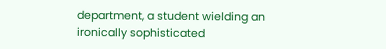department, a student wielding an ironically sophisticated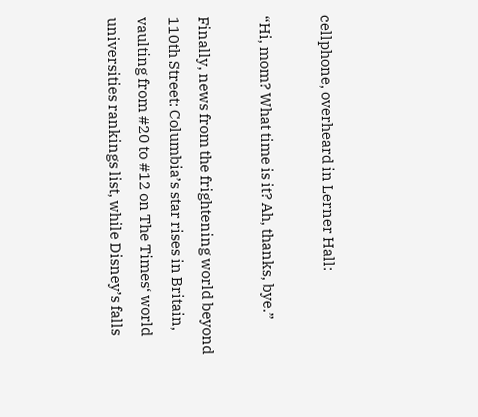cellphone, overheard in Lerner Hall:

“Hi, mom? What time is it? Ah, thanks, bye.”

Finally, news from the frightening world beyond 110th Street: Columbia’s star rises in Britain, vaulting from #20 to #12 on The Times‘ world universities rankings list, while Disney’s falls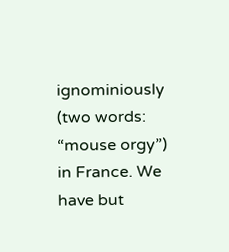ignominiously (two words: “mouse orgy”) in France. We have but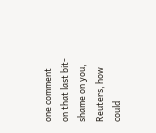one comment on that last bit- shame on you, Reuters, how could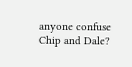anyone confuse Chip and Dale?